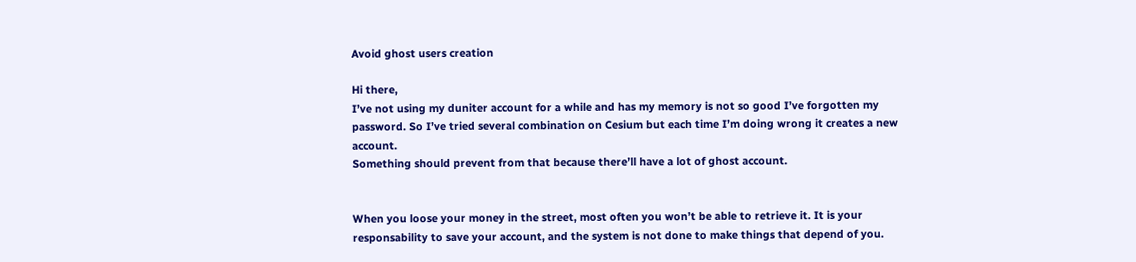Avoid ghost users creation

Hi there,
I’ve not using my duniter account for a while and has my memory is not so good I’ve forgotten my password. So I’ve tried several combination on Cesium but each time I’m doing wrong it creates a new account.
Something should prevent from that because there’ll have a lot of ghost account.


When you loose your money in the street, most often you won’t be able to retrieve it. It is your responsability to save your account, and the system is not done to make things that depend of you.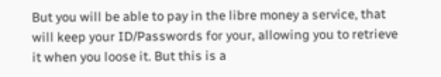But you will be able to pay in the libre money a service, that will keep your ID/Passwords for your, allowing you to retrieve it when you loose it. But this is a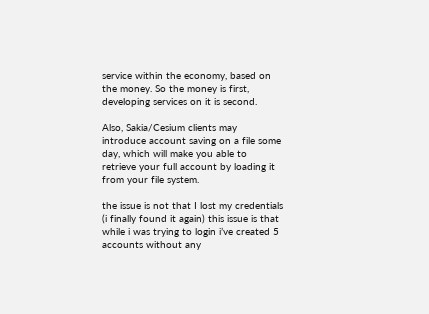service within the economy, based on the money. So the money is first, developing services on it is second.

Also, Sakia/Cesium clients may introduce account saving on a file some day, which will make you able to retrieve your full account by loading it from your file system.

the issue is not that I lost my credentials (i finally found it again) this issue is that while i was trying to login i’ve created 5 accounts without any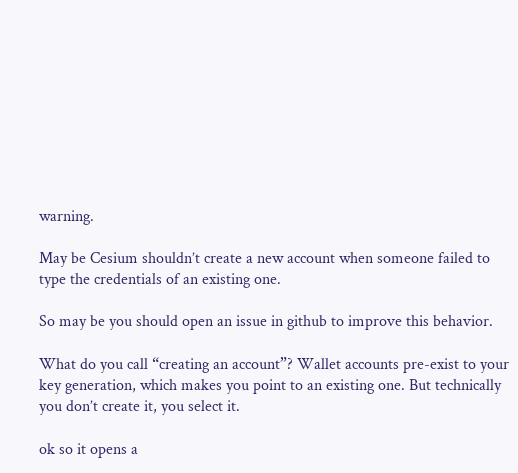warning.

May be Cesium shouldn’t create a new account when someone failed to type the credentials of an existing one.

So may be you should open an issue in github to improve this behavior.

What do you call “creating an account”? Wallet accounts pre-exist to your key generation, which makes you point to an existing one. But technically you don’t create it, you select it.

ok so it opens a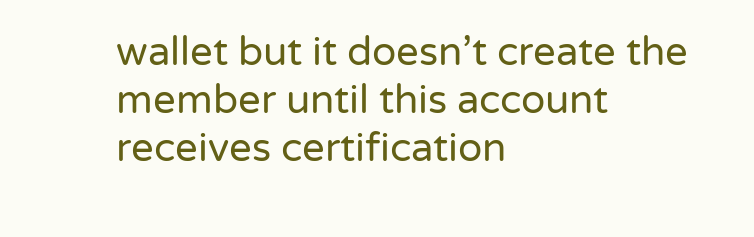wallet but it doesn’t create the member until this account receives certification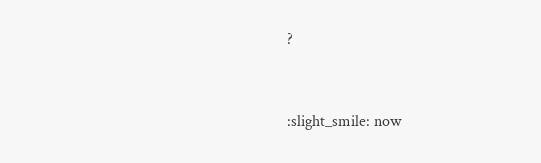?


:slight_smile: now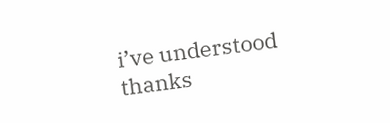i’ve understood thanks